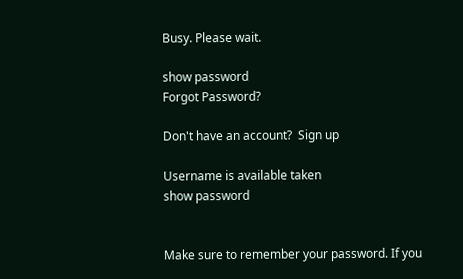Busy. Please wait.

show password
Forgot Password?

Don't have an account?  Sign up

Username is available taken
show password


Make sure to remember your password. If you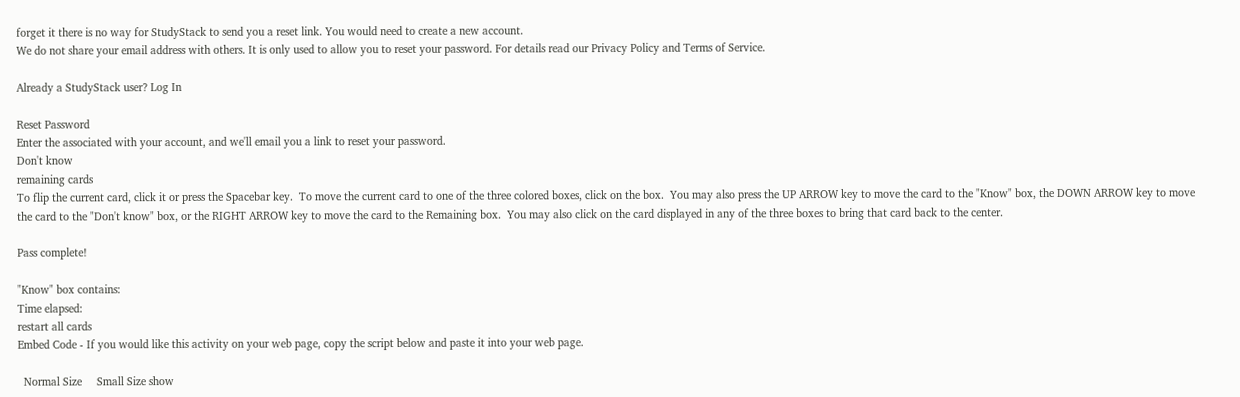forget it there is no way for StudyStack to send you a reset link. You would need to create a new account.
We do not share your email address with others. It is only used to allow you to reset your password. For details read our Privacy Policy and Terms of Service.

Already a StudyStack user? Log In

Reset Password
Enter the associated with your account, and we'll email you a link to reset your password.
Don't know
remaining cards
To flip the current card, click it or press the Spacebar key.  To move the current card to one of the three colored boxes, click on the box.  You may also press the UP ARROW key to move the card to the "Know" box, the DOWN ARROW key to move the card to the "Don't know" box, or the RIGHT ARROW key to move the card to the Remaining box.  You may also click on the card displayed in any of the three boxes to bring that card back to the center.

Pass complete!

"Know" box contains:
Time elapsed:
restart all cards
Embed Code - If you would like this activity on your web page, copy the script below and paste it into your web page.

  Normal Size     Small Size show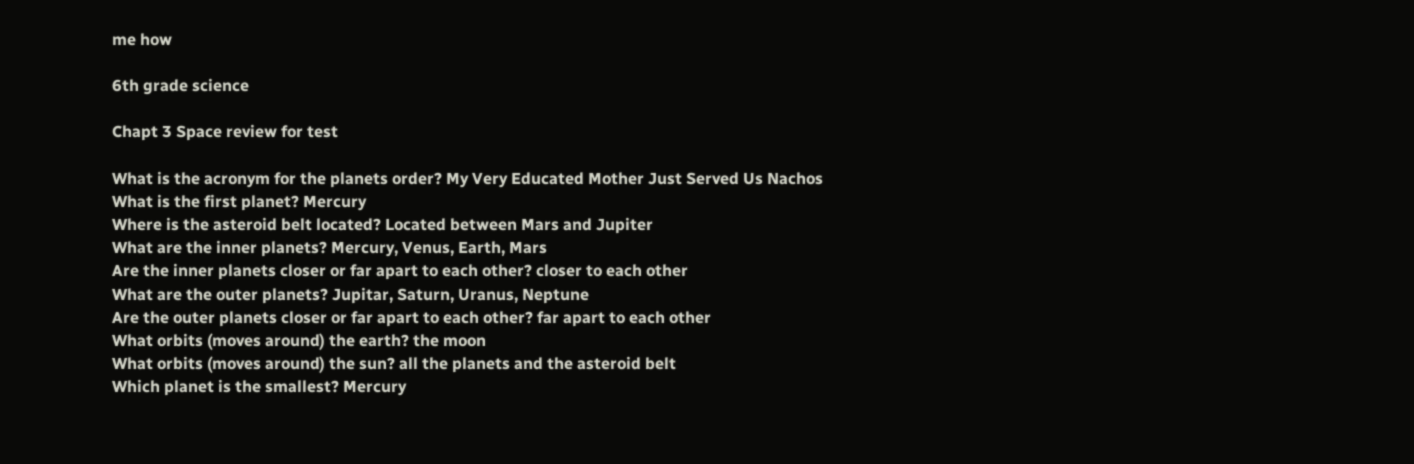me how

6th grade science

Chapt 3 Space review for test

What is the acronym for the planets order? My Very Educated Mother Just Served Us Nachos
What is the first planet? Mercury
Where is the asteroid belt located? Located between Mars and Jupiter
What are the inner planets? Mercury, Venus, Earth, Mars
Are the inner planets closer or far apart to each other? closer to each other
What are the outer planets? Jupitar, Saturn, Uranus, Neptune
Are the outer planets closer or far apart to each other? far apart to each other
What orbits (moves around) the earth? the moon
What orbits (moves around) the sun? all the planets and the asteroid belt
Which planet is the smallest? Mercury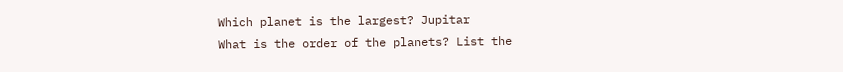Which planet is the largest? Jupitar
What is the order of the planets? List the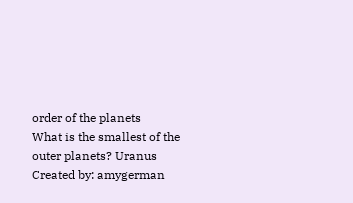order of the planets
What is the smallest of the outer planets? Uranus
Created by: amygerman